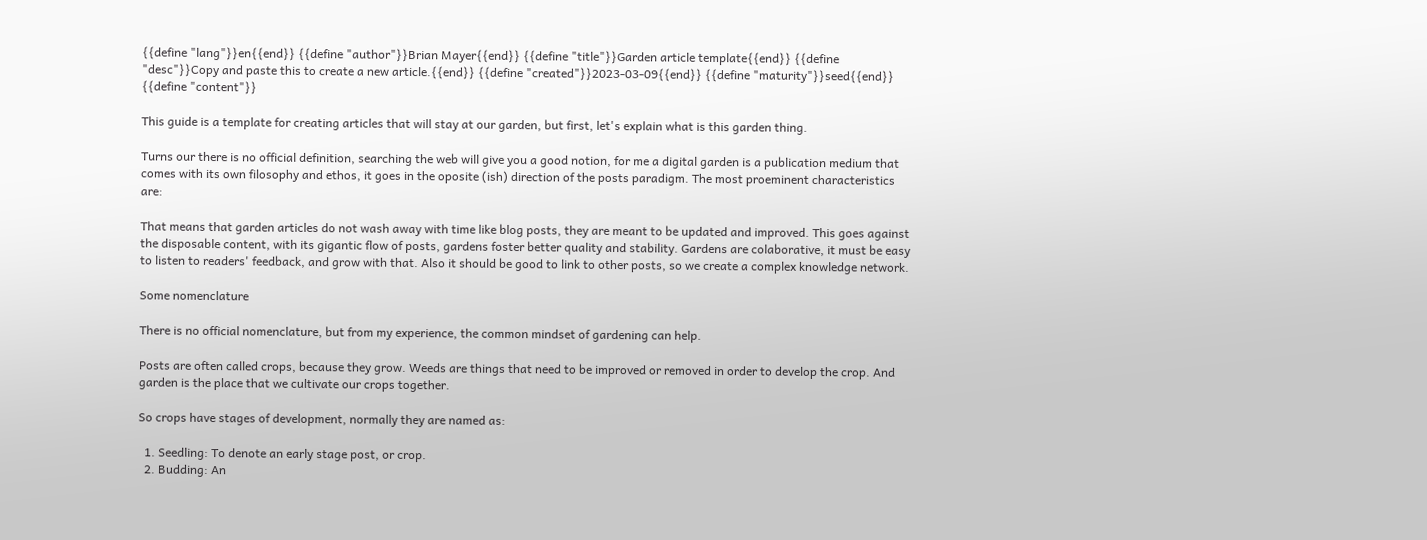{{define "lang"}}en{{end}} {{define "author"}}Brian Mayer{{end}} {{define "title"}}Garden article template{{end}} {{define "desc"}}Copy and paste this to create a new article.{{end}} {{define "created"}}2023-03-09{{end}} {{define "maturity"}}seed{{end}} {{define "content"}}

This guide is a template for creating articles that will stay at our garden, but first, let's explain what is this garden thing.

Turns our there is no official definition, searching the web will give you a good notion, for me a digital garden is a publication medium that comes with its own filosophy and ethos, it goes in the oposite (ish) direction of the posts paradigm. The most proeminent characteristics are:

That means that garden articles do not wash away with time like blog posts, they are meant to be updated and improved. This goes against the disposable content, with its gigantic flow of posts, gardens foster better quality and stability. Gardens are colaborative, it must be easy to listen to readers' feedback, and grow with that. Also it should be good to link to other posts, so we create a complex knowledge network.

Some nomenclature

There is no official nomenclature, but from my experience, the common mindset of gardening can help.

Posts are often called crops, because they grow. Weeds are things that need to be improved or removed in order to develop the crop. And garden is the place that we cultivate our crops together.

So crops have stages of development, normally they are named as:

  1. Seedling: To denote an early stage post, or crop.
  2. Budding: An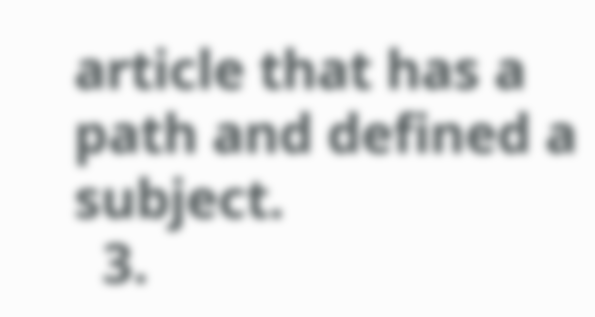article that has a path and defined a subject.
  3.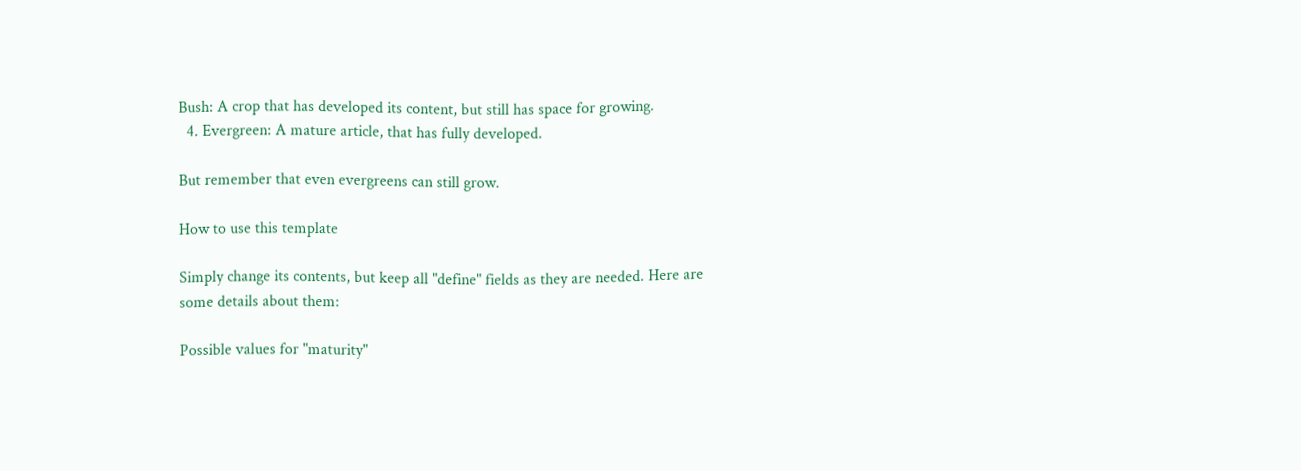Bush: A crop that has developed its content, but still has space for growing.
  4. Evergreen: A mature article, that has fully developed.

But remember that even evergreens can still grow.

How to use this template

Simply change its contents, but keep all "define" fields as they are needed. Here are some details about them:

Possible values for "maturity"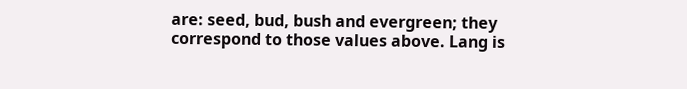are: seed, bud, bush and evergreen; they correspond to those values above. Lang is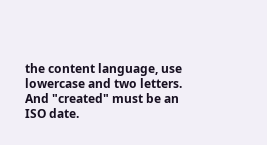the content language, use lowercase and two letters. And "created" must be an ISO date.